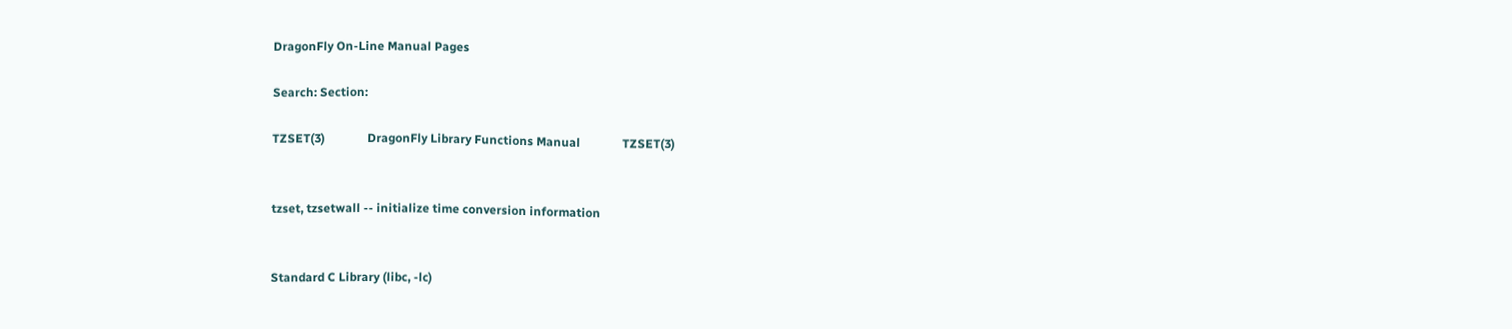DragonFly On-Line Manual Pages

Search: Section:

TZSET(3)              DragonFly Library Functions Manual              TZSET(3)


tzset, tzsetwall -- initialize time conversion information


Standard C Library (libc, -lc)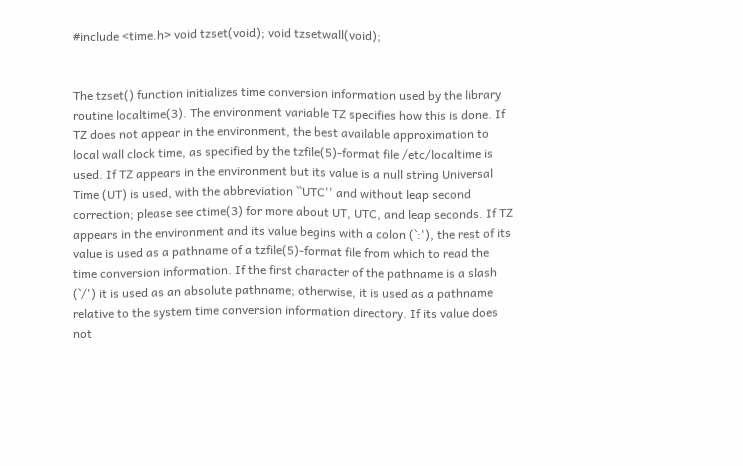#include <time.h> void tzset(void); void tzsetwall(void);


The tzset() function initializes time conversion information used by the library routine localtime(3). The environment variable TZ specifies how this is done. If TZ does not appear in the environment, the best available approximation to local wall clock time, as specified by the tzfile(5)-format file /etc/localtime is used. If TZ appears in the environment but its value is a null string Universal Time (UT) is used, with the abbreviation ``UTC'' and without leap second correction; please see ctime(3) for more about UT, UTC, and leap seconds. If TZ appears in the environment and its value begins with a colon (`:'), the rest of its value is used as a pathname of a tzfile(5)-format file from which to read the time conversion information. If the first character of the pathname is a slash (`/') it is used as an absolute pathname; otherwise, it is used as a pathname relative to the system time conversion information directory. If its value does not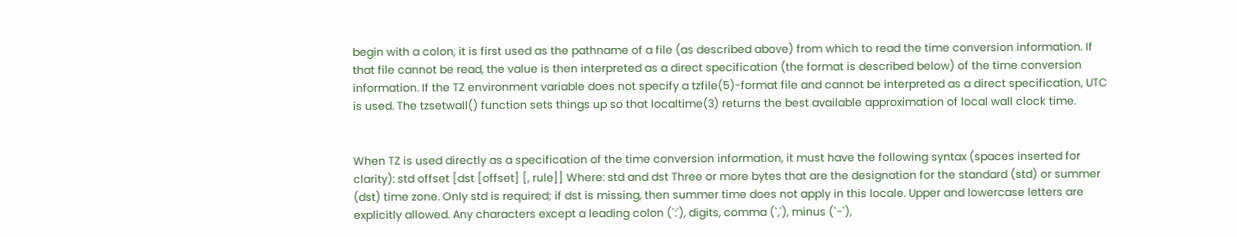begin with a colon, it is first used as the pathname of a file (as described above) from which to read the time conversion information. If that file cannot be read, the value is then interpreted as a direct specification (the format is described below) of the time conversion information. If the TZ environment variable does not specify a tzfile(5)-format file and cannot be interpreted as a direct specification, UTC is used. The tzsetwall() function sets things up so that localtime(3) returns the best available approximation of local wall clock time.


When TZ is used directly as a specification of the time conversion information, it must have the following syntax (spaces inserted for clarity): std offset [dst [offset] [, rule]] Where: std and dst Three or more bytes that are the designation for the standard (std) or summer (dst) time zone. Only std is required; if dst is missing, then summer time does not apply in this locale. Upper and lowercase letters are explicitly allowed. Any characters except a leading colon (`:'), digits, comma (`,'), minus (`-'),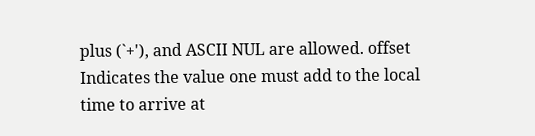plus (`+'), and ASCII NUL are allowed. offset Indicates the value one must add to the local time to arrive at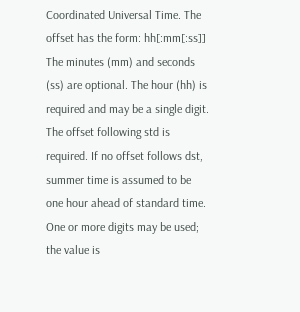Coordinated Universal Time. The offset has the form: hh[:mm[:ss]] The minutes (mm) and seconds (ss) are optional. The hour (hh) is required and may be a single digit. The offset following std is required. If no offset follows dst, summer time is assumed to be one hour ahead of standard time. One or more digits may be used; the value is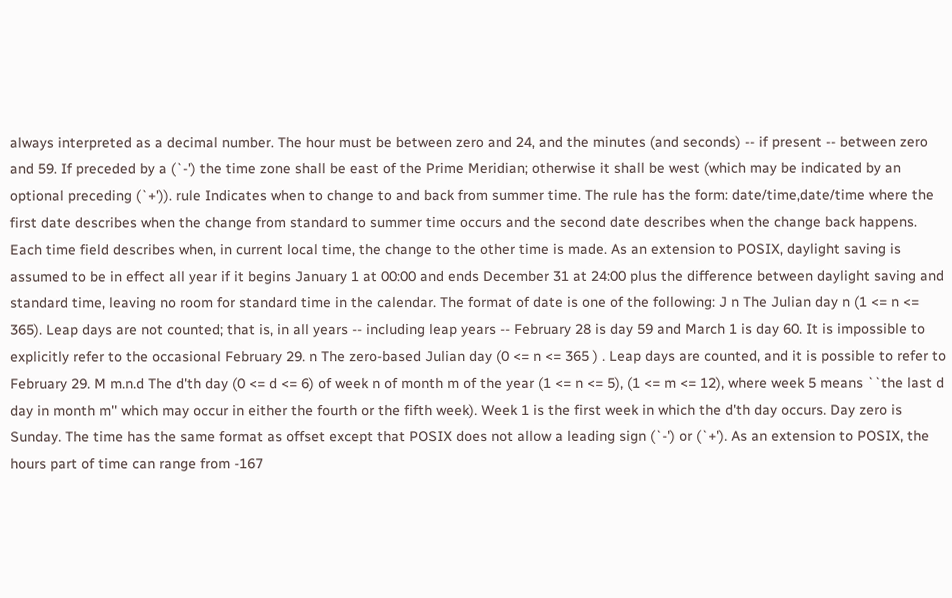always interpreted as a decimal number. The hour must be between zero and 24, and the minutes (and seconds) -- if present -- between zero and 59. If preceded by a (`-') the time zone shall be east of the Prime Meridian; otherwise it shall be west (which may be indicated by an optional preceding (`+')). rule Indicates when to change to and back from summer time. The rule has the form: date/time,date/time where the first date describes when the change from standard to summer time occurs and the second date describes when the change back happens. Each time field describes when, in current local time, the change to the other time is made. As an extension to POSIX, daylight saving is assumed to be in effect all year if it begins January 1 at 00:00 and ends December 31 at 24:00 plus the difference between daylight saving and standard time, leaving no room for standard time in the calendar. The format of date is one of the following: J n The Julian day n (1 <= n <= 365). Leap days are not counted; that is, in all years -- including leap years -- February 28 is day 59 and March 1 is day 60. It is impossible to explicitly refer to the occasional February 29. n The zero-based Julian day (0 <= n <= 365 ) . Leap days are counted, and it is possible to refer to February 29. M m.n.d The d'th day (0 <= d <= 6) of week n of month m of the year (1 <= n <= 5), (1 <= m <= 12), where week 5 means ``the last d day in month m'' which may occur in either the fourth or the fifth week). Week 1 is the first week in which the d'th day occurs. Day zero is Sunday. The time has the same format as offset except that POSIX does not allow a leading sign (`-') or (`+'). As an extension to POSIX, the hours part of time can range from -167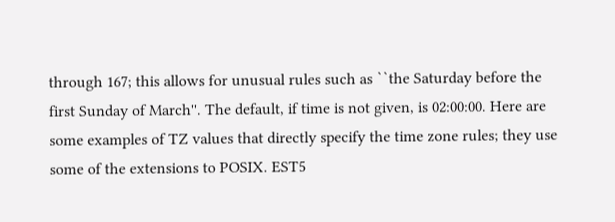through 167; this allows for unusual rules such as ``the Saturday before the first Sunday of March''. The default, if time is not given, is 02:00:00. Here are some examples of TZ values that directly specify the time zone rules; they use some of the extensions to POSIX. EST5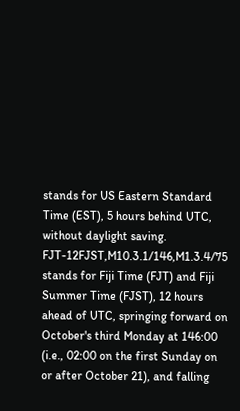stands for US Eastern Standard Time (EST), 5 hours behind UTC, without daylight saving. FJT-12FJST,M10.3.1/146,M1.3.4/75 stands for Fiji Time (FJT) and Fiji Summer Time (FJST), 12 hours ahead of UTC, springing forward on October's third Monday at 146:00 (i.e., 02:00 on the first Sunday on or after October 21), and falling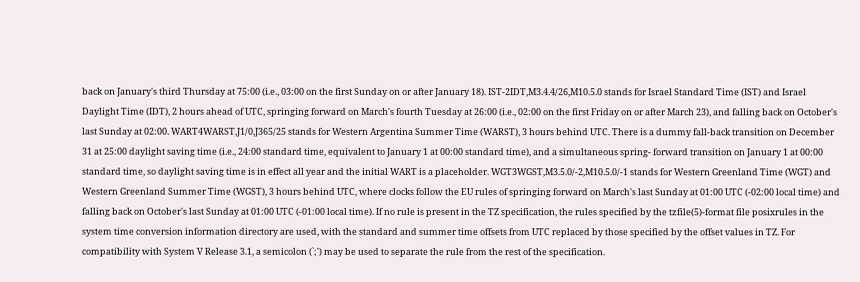back on January's third Thursday at 75:00 (i.e., 03:00 on the first Sunday on or after January 18). IST-2IDT,M3.4.4/26,M10.5.0 stands for Israel Standard Time (IST) and Israel Daylight Time (IDT), 2 hours ahead of UTC, springing forward on March's fourth Tuesday at 26:00 (i.e., 02:00 on the first Friday on or after March 23), and falling back on October's last Sunday at 02:00. WART4WARST,J1/0,J365/25 stands for Western Argentina Summer Time (WARST), 3 hours behind UTC. There is a dummy fall-back transition on December 31 at 25:00 daylight saving time (i.e., 24:00 standard time, equivalent to January 1 at 00:00 standard time), and a simultaneous spring- forward transition on January 1 at 00:00 standard time, so daylight saving time is in effect all year and the initial WART is a placeholder. WGT3WGST,M3.5.0/-2,M10.5.0/-1 stands for Western Greenland Time (WGT) and Western Greenland Summer Time (WGST), 3 hours behind UTC, where clocks follow the EU rules of springing forward on March's last Sunday at 01:00 UTC (-02:00 local time) and falling back on October's last Sunday at 01:00 UTC (-01:00 local time). If no rule is present in the TZ specification, the rules specified by the tzfile(5)-format file posixrules in the system time conversion information directory are used, with the standard and summer time offsets from UTC replaced by those specified by the offset values in TZ. For compatibility with System V Release 3.1, a semicolon (`;') may be used to separate the rule from the rest of the specification.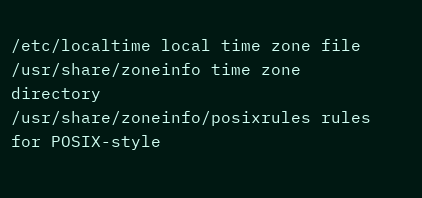/etc/localtime local time zone file /usr/share/zoneinfo time zone directory /usr/share/zoneinfo/posixrules rules for POSIX-style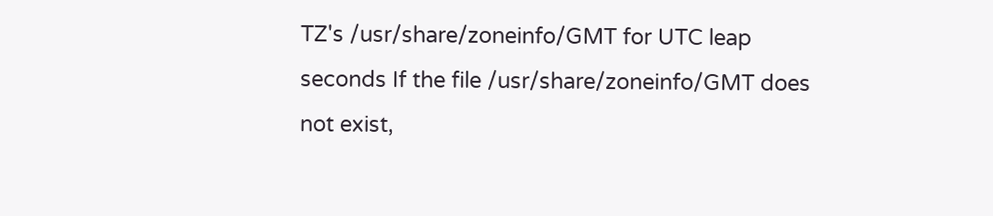TZ's /usr/share/zoneinfo/GMT for UTC leap seconds If the file /usr/share/zoneinfo/GMT does not exist,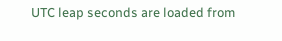UTC leap seconds are loaded from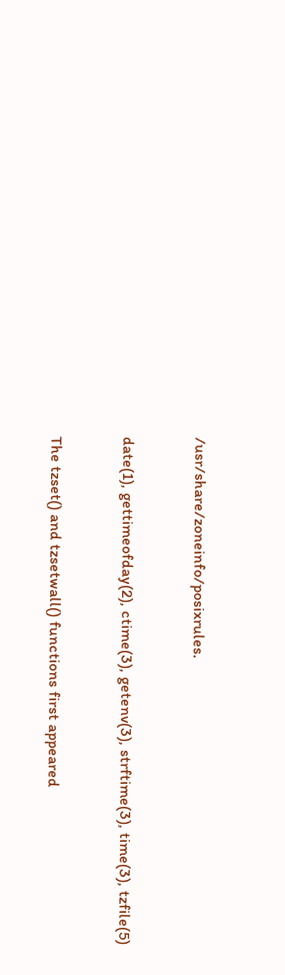/usr/share/zoneinfo/posixrules.


date(1), gettimeofday(2), ctime(3), getenv(3), strftime(3), time(3), tzfile(5)


The tzset() and tzsetwall() functions first appeared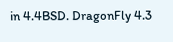in 4.4BSD. DragonFly 4.3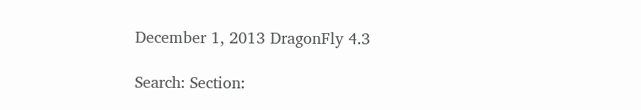December 1, 2013 DragonFly 4.3

Search: Section: